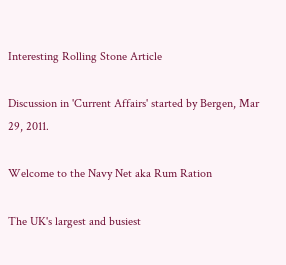Interesting Rolling Stone Article

Discussion in 'Current Affairs' started by Bergen, Mar 29, 2011.

Welcome to the Navy Net aka Rum Ration

The UK's largest and busiest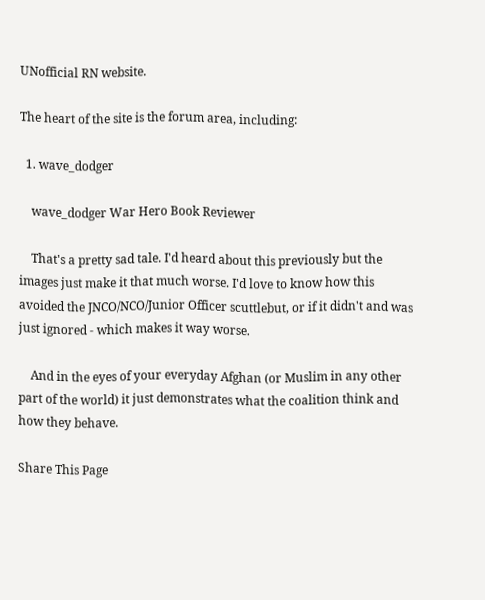UNofficial RN website.

The heart of the site is the forum area, including:

  1. wave_dodger

    wave_dodger War Hero Book Reviewer

    That's a pretty sad tale. I'd heard about this previously but the images just make it that much worse. I'd love to know how this avoided the JNCO/NCO/Junior Officer scuttlebut, or if it didn't and was just ignored - which makes it way worse.

    And in the eyes of your everyday Afghan (or Muslim in any other part of the world) it just demonstrates what the coalition think and how they behave.

Share This Page